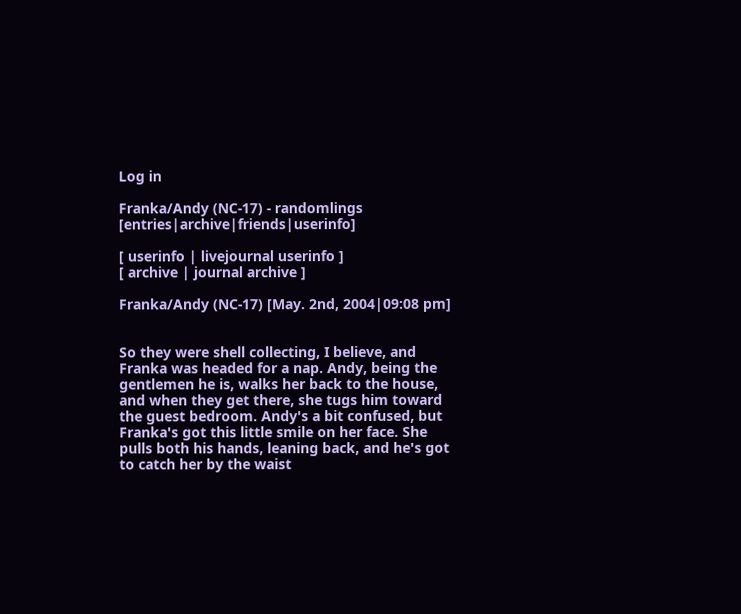Log in

Franka/Andy (NC-17) - randomlings [entries|archive|friends|userinfo]

[ userinfo | livejournal userinfo ]
[ archive | journal archive ]

Franka/Andy (NC-17) [May. 2nd, 2004|09:08 pm]


So they were shell collecting, I believe, and Franka was headed for a nap. Andy, being the gentlemen he is, walks her back to the house, and when they get there, she tugs him toward the guest bedroom. Andy's a bit confused, but Franka's got this little smile on her face. She pulls both his hands, leaning back, and he's got to catch her by the waist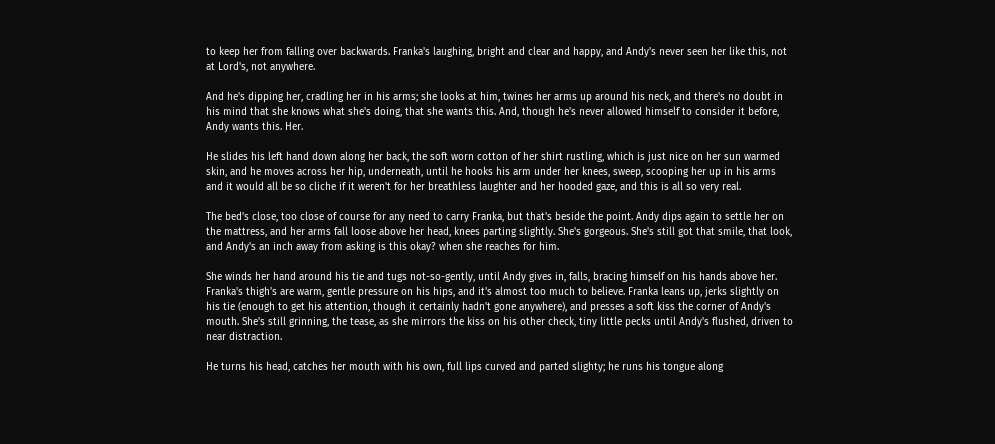to keep her from falling over backwards. Franka's laughing, bright and clear and happy, and Andy's never seen her like this, not at Lord's, not anywhere.

And he's dipping her, cradling her in his arms; she looks at him, twines her arms up around his neck, and there's no doubt in his mind that she knows what she's doing, that she wants this. And, though he's never allowed himself to consider it before, Andy wants this. Her.

He slides his left hand down along her back, the soft worn cotton of her shirt rustling, which is just nice on her sun warmed skin, and he moves across her hip, underneath, until he hooks his arm under her knees, sweep, scooping her up in his arms and it would all be so cliche if it weren't for her breathless laughter and her hooded gaze, and this is all so very real.

The bed's close, too close of course for any need to carry Franka, but that's beside the point. Andy dips again to settle her on the mattress, and her arms fall loose above her head, knees parting slightly. She's gorgeous. She's still got that smile, that look, and Andy's an inch away from asking is this okay? when she reaches for him.

She winds her hand around his tie and tugs not-so-gently, until Andy gives in, falls, bracing himself on his hands above her. Franka's thigh's are warm, gentle pressure on his hips, and it's almost too much to believe. Franka leans up, jerks slightly on his tie (enough to get his attention, though it certainly hadn't gone anywhere), and presses a soft kiss the corner of Andy's mouth. She's still grinning, the tease, as she mirrors the kiss on his other check, tiny little pecks until Andy's flushed, driven to near distraction.

He turns his head, catches her mouth with his own, full lips curved and parted slighty; he runs his tongue along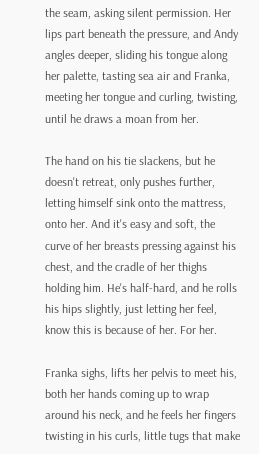the seam, asking silent permission. Her lips part beneath the pressure, and Andy angles deeper, sliding his tongue along her palette, tasting sea air and Franka, meeting her tongue and curling, twisting, until he draws a moan from her.

The hand on his tie slackens, but he doesn't retreat, only pushes further, letting himself sink onto the mattress, onto her. And it's easy and soft, the curve of her breasts pressing against his chest, and the cradle of her thighs holding him. He's half-hard, and he rolls his hips slightly, just letting her feel, know this is because of her. For her.

Franka sighs, lifts her pelvis to meet his, both her hands coming up to wrap around his neck, and he feels her fingers twisting in his curls, little tugs that make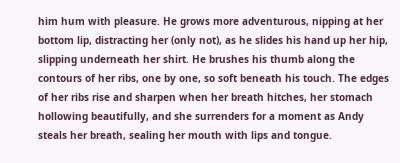him hum with pleasure. He grows more adventurous, nipping at her bottom lip, distracting her (only not), as he slides his hand up her hip, slipping underneath her shirt. He brushes his thumb along the contours of her ribs, one by one, so soft beneath his touch. The edges of her ribs rise and sharpen when her breath hitches, her stomach hollowing beautifully, and she surrenders for a moment as Andy steals her breath, sealing her mouth with lips and tongue.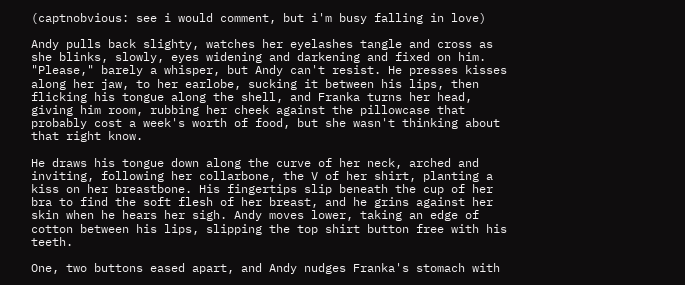(captnobvious: see i would comment, but i'm busy falling in love)

Andy pulls back slighty, watches her eyelashes tangle and cross as she blinks, slowly, eyes widening and darkening and fixed on him. "Please," barely a whisper, but Andy can't resist. He presses kisses along her jaw, to her earlobe, sucking it between his lips, then flicking his tongue along the shell, and Franka turns her head, giving him room, rubbing her cheek against the pillowcase that probably cost a week's worth of food, but she wasn't thinking about that right know.

He draws his tongue down along the curve of her neck, arched and inviting, following her collarbone, the V of her shirt, planting a kiss on her breastbone. His fingertips slip beneath the cup of her bra to find the soft flesh of her breast, and he grins against her skin when he hears her sigh. Andy moves lower, taking an edge of cotton between his lips, slipping the top shirt button free with his teeth.

One, two buttons eased apart, and Andy nudges Franka's stomach with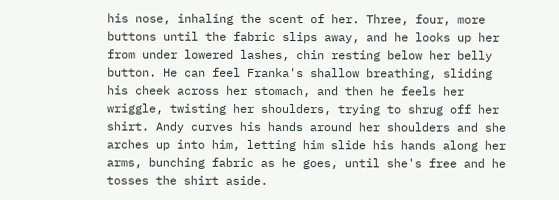his nose, inhaling the scent of her. Three, four, more buttons until the fabric slips away, and he looks up her from under lowered lashes, chin resting below her belly button. He can feel Franka's shallow breathing, sliding his cheek across her stomach, and then he feels her wriggle, twisting her shoulders, trying to shrug off her shirt. Andy curves his hands around her shoulders and she arches up into him, letting him slide his hands along her arms, bunching fabric as he goes, until she's free and he tosses the shirt aside.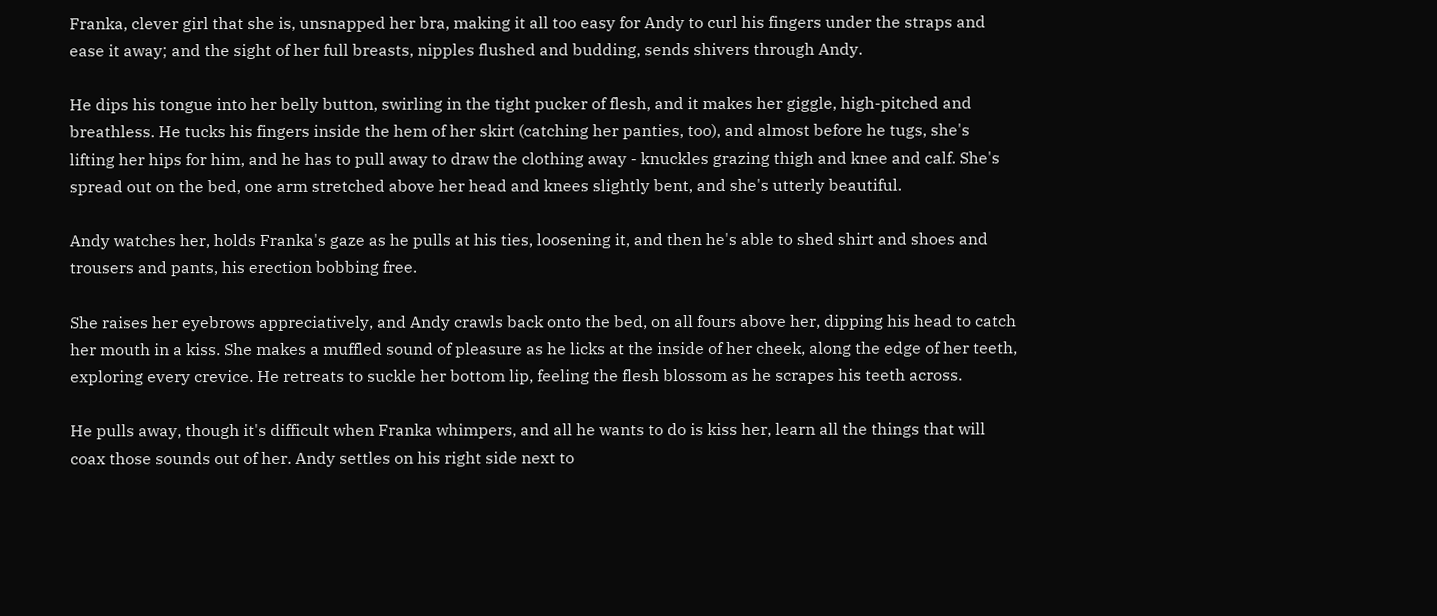Franka, clever girl that she is, unsnapped her bra, making it all too easy for Andy to curl his fingers under the straps and ease it away; and the sight of her full breasts, nipples flushed and budding, sends shivers through Andy.

He dips his tongue into her belly button, swirling in the tight pucker of flesh, and it makes her giggle, high-pitched and breathless. He tucks his fingers inside the hem of her skirt (catching her panties, too), and almost before he tugs, she's lifting her hips for him, and he has to pull away to draw the clothing away - knuckles grazing thigh and knee and calf. She's spread out on the bed, one arm stretched above her head and knees slightly bent, and she's utterly beautiful.

Andy watches her, holds Franka's gaze as he pulls at his ties, loosening it, and then he's able to shed shirt and shoes and trousers and pants, his erection bobbing free.

She raises her eyebrows appreciatively, and Andy crawls back onto the bed, on all fours above her, dipping his head to catch her mouth in a kiss. She makes a muffled sound of pleasure as he licks at the inside of her cheek, along the edge of her teeth, exploring every crevice. He retreats to suckle her bottom lip, feeling the flesh blossom as he scrapes his teeth across.

He pulls away, though it's difficult when Franka whimpers, and all he wants to do is kiss her, learn all the things that will coax those sounds out of her. Andy settles on his right side next to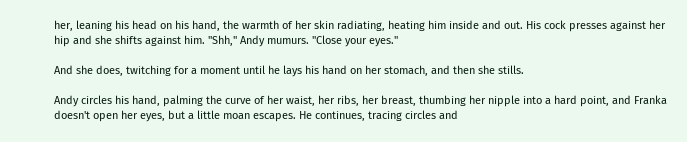her, leaning his head on his hand, the warmth of her skin radiating, heating him inside and out. His cock presses against her hip and she shifts against him. "Shh," Andy mumurs. "Close your eyes."

And she does, twitching for a moment until he lays his hand on her stomach, and then she stills.

Andy circles his hand, palming the curve of her waist, her ribs, her breast, thumbing her nipple into a hard point, and Franka doesn't open her eyes, but a little moan escapes. He continues, tracing circles and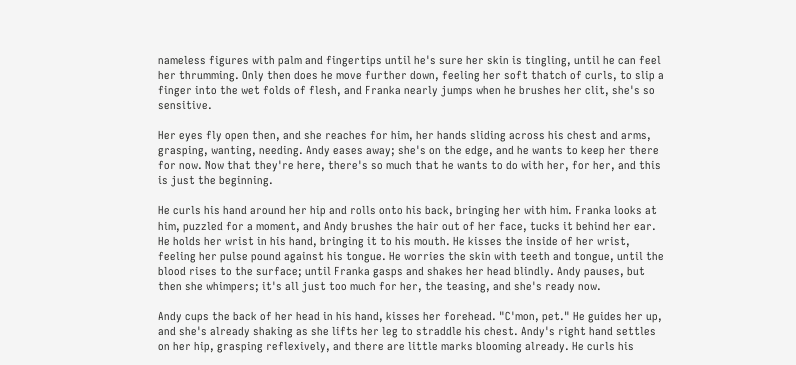nameless figures with palm and fingertips until he's sure her skin is tingling, until he can feel her thrumming. Only then does he move further down, feeling her soft thatch of curls, to slip a finger into the wet folds of flesh, and Franka nearly jumps when he brushes her clit, she's so sensitive.

Her eyes fly open then, and she reaches for him, her hands sliding across his chest and arms, grasping, wanting, needing. Andy eases away; she's on the edge, and he wants to keep her there for now. Now that they're here, there's so much that he wants to do with her, for her, and this is just the beginning.

He curls his hand around her hip and rolls onto his back, bringing her with him. Franka looks at him, puzzled for a moment, and Andy brushes the hair out of her face, tucks it behind her ear. He holds her wrist in his hand, bringing it to his mouth. He kisses the inside of her wrist, feeling her pulse pound against his tongue. He worries the skin with teeth and tongue, until the blood rises to the surface; until Franka gasps and shakes her head blindly. Andy pauses, but then she whimpers; it's all just too much for her, the teasing, and she's ready now.

Andy cups the back of her head in his hand, kisses her forehead. "C'mon, pet." He guides her up, and she's already shaking as she lifts her leg to straddle his chest. Andy's right hand settles on her hip, grasping reflexively, and there are little marks blooming already. He curls his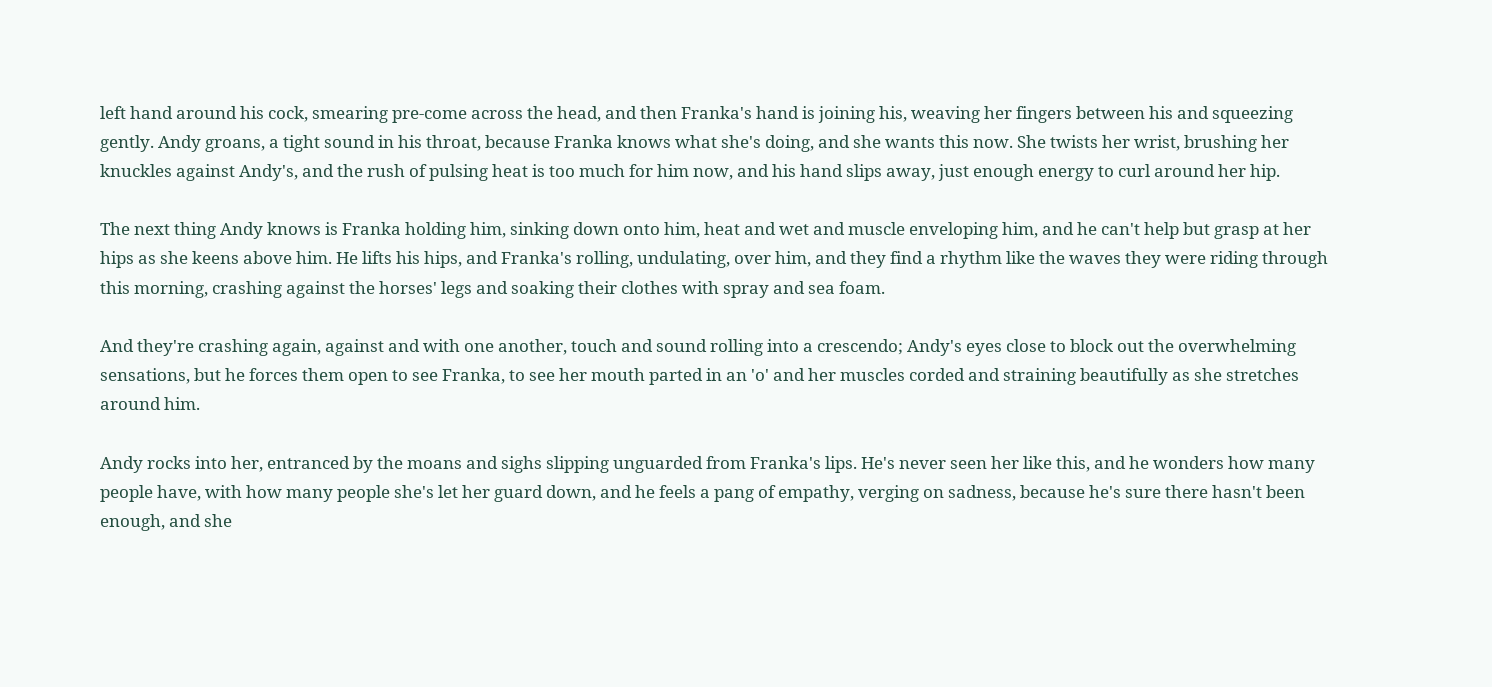left hand around his cock, smearing pre-come across the head, and then Franka's hand is joining his, weaving her fingers between his and squeezing gently. Andy groans, a tight sound in his throat, because Franka knows what she's doing, and she wants this now. She twists her wrist, brushing her knuckles against Andy's, and the rush of pulsing heat is too much for him now, and his hand slips away, just enough energy to curl around her hip.

The next thing Andy knows is Franka holding him, sinking down onto him, heat and wet and muscle enveloping him, and he can't help but grasp at her hips as she keens above him. He lifts his hips, and Franka's rolling, undulating, over him, and they find a rhythm like the waves they were riding through this morning, crashing against the horses' legs and soaking their clothes with spray and sea foam.

And they're crashing again, against and with one another, touch and sound rolling into a crescendo; Andy's eyes close to block out the overwhelming sensations, but he forces them open to see Franka, to see her mouth parted in an 'o' and her muscles corded and straining beautifully as she stretches around him.

Andy rocks into her, entranced by the moans and sighs slipping unguarded from Franka's lips. He's never seen her like this, and he wonders how many people have, with how many people she's let her guard down, and he feels a pang of empathy, verging on sadness, because he's sure there hasn't been enough, and she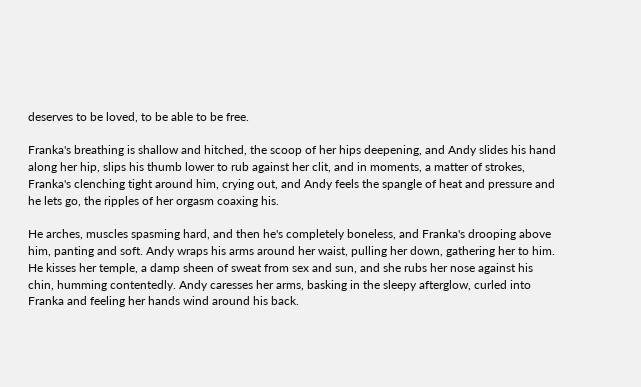deserves to be loved, to be able to be free.

Franka's breathing is shallow and hitched, the scoop of her hips deepening, and Andy slides his hand along her hip, slips his thumb lower to rub against her clit, and in moments, a matter of strokes, Franka's clenching tight around him, crying out, and Andy feels the spangle of heat and pressure and he lets go, the ripples of her orgasm coaxing his.

He arches, muscles spasming hard, and then he's completely boneless, and Franka's drooping above him, panting and soft. Andy wraps his arms around her waist, pulling her down, gathering her to him. He kisses her temple, a damp sheen of sweat from sex and sun, and she rubs her nose against his chin, humming contentedly. Andy caresses her arms, basking in the sleepy afterglow, curled into Franka and feeling her hands wind around his back.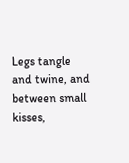Legs tangle and twine, and between small kisses,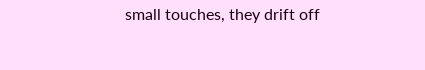small touches, they drift off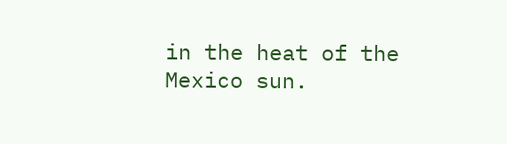in the heat of the Mexico sun.